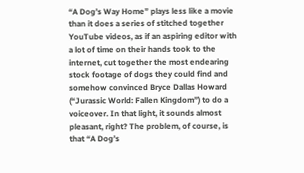“A Dog’s Way Home” plays less like a movie than it does a series of stitched together YouTube videos, as if an aspiring editor with a lot of time on their hands took to the internet, cut together the most endearing stock footage of dogs they could find and somehow convinced Bryce Dallas Howard (“Jurassic World: Fallen Kingdom”) to do a voiceover. In that light, it sounds almost pleasant, right? The problem, of course, is that “A Dog’s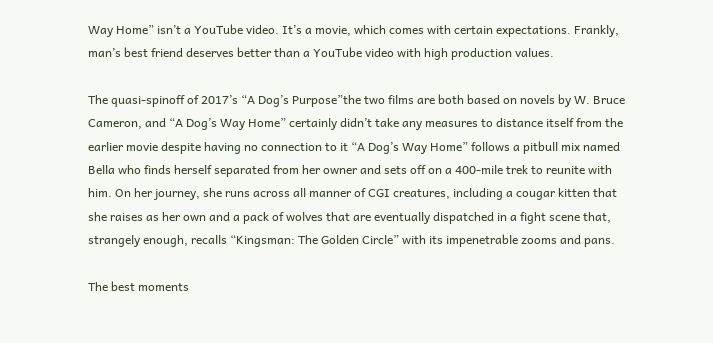Way Home” isn’t a YouTube video. It’s a movie, which comes with certain expectations. Frankly, man’s best friend deserves better than a YouTube video with high production values.

The quasi-spinoff of 2017’s “A Dog’s Purpose”the two films are both based on novels by W. Bruce Cameron, and “A Dog’s Way Home” certainly didn’t take any measures to distance itself from the earlier movie despite having no connection to it “A Dog’s Way Home” follows a pitbull mix named Bella who finds herself separated from her owner and sets off on a 400-mile trek to reunite with him. On her journey, she runs across all manner of CGI creatures, including a cougar kitten that she raises as her own and a pack of wolves that are eventually dispatched in a fight scene that, strangely enough, recalls “Kingsman: The Golden Circle” with its impenetrable zooms and pans.

The best moments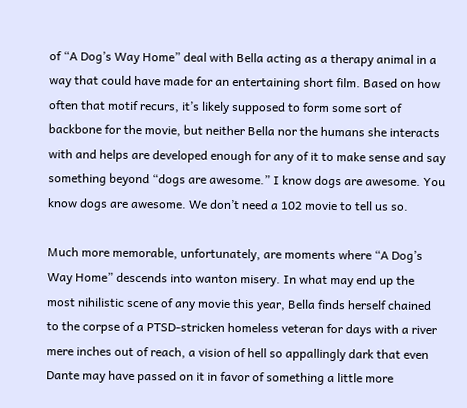of “A Dog’s Way Home” deal with Bella acting as a therapy animal in a way that could have made for an entertaining short film. Based on how often that motif recurs, it’s likely supposed to form some sort of backbone for the movie, but neither Bella nor the humans she interacts with and helps are developed enough for any of it to make sense and say something beyond “dogs are awesome.” I know dogs are awesome. You know dogs are awesome. We don’t need a 102 movie to tell us so.

Much more memorable, unfortunately, are moments where “A Dog’s Way Home” descends into wanton misery. In what may end up the most nihilistic scene of any movie this year, Bella finds herself chained to the corpse of a PTSD-stricken homeless veteran for days with a river mere inches out of reach, a vision of hell so appallingly dark that even Dante may have passed on it in favor of something a little more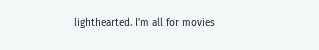lighthearted. I’m all for movies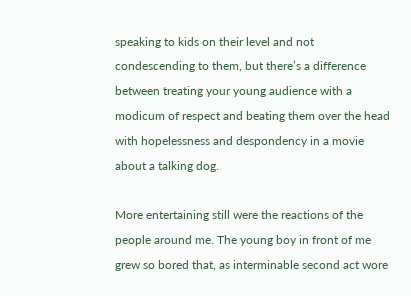speaking to kids on their level and not condescending to them, but there’s a difference between treating your young audience with a modicum of respect and beating them over the head with hopelessness and despondency in a movie about a talking dog.

More entertaining still were the reactions of the people around me. The young boy in front of me grew so bored that, as interminable second act wore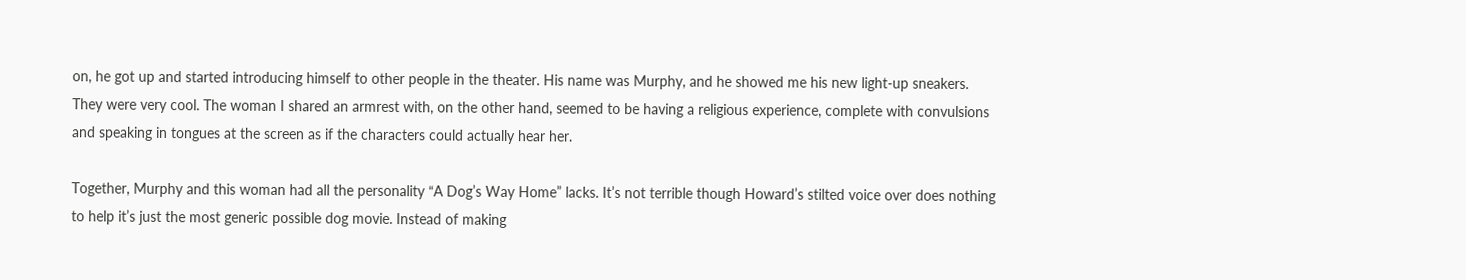on, he got up and started introducing himself to other people in the theater. His name was Murphy, and he showed me his new light-up sneakers. They were very cool. The woman I shared an armrest with, on the other hand, seemed to be having a religious experience, complete with convulsions and speaking in tongues at the screen as if the characters could actually hear her.

Together, Murphy and this woman had all the personality “A Dog’s Way Home” lacks. It’s not terrible though Howard’s stilted voice over does nothing to help it’s just the most generic possible dog movie. Instead of making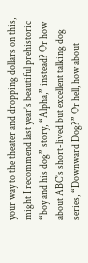your way to the theater and dropping dollars on this, might I recommend last year’s beautiful prehistoric “boy and his dog” story, “Alpha,” instead? Or how about ABC’s short-lived but excellent talking dog series, “Downward Dog?” Or hell, how about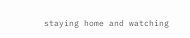staying home and watching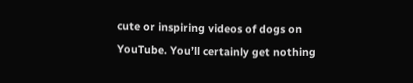cute or inspiring videos of dogs on YouTube. You’ll certainly get nothing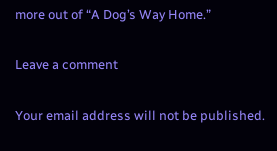more out of “A Dog’s Way Home.”

Leave a comment

Your email address will not be published.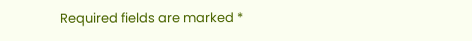Required fields are marked *